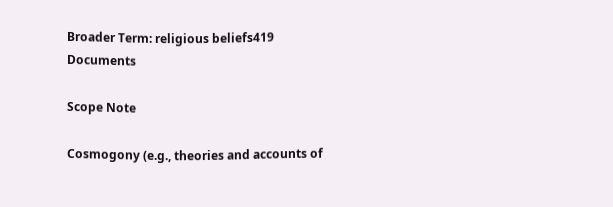Broader Term: religious beliefs419 Documents

Scope Note

Cosmogony (e.g., theories and accounts of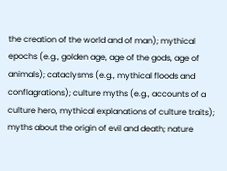the creation of the world and of man); mythical epochs (e.g., golden age, age of the gods, age of animals); cataclysms (e.g., mythical floods and conflagrations); culture myths (e.g., accounts of a culture hero, mythical explanations of culture traits); myths about the origin of evil and death; nature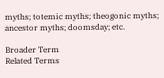myths; totemic myths; theogonic myths; ancestor myths; doomsday; etc.

Broader Term
Related Terms